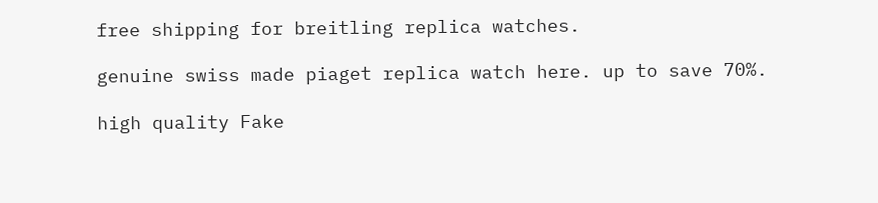free shipping for breitling replica watches.

genuine swiss made piaget replica watch here. up to save 70%.

high quality Fake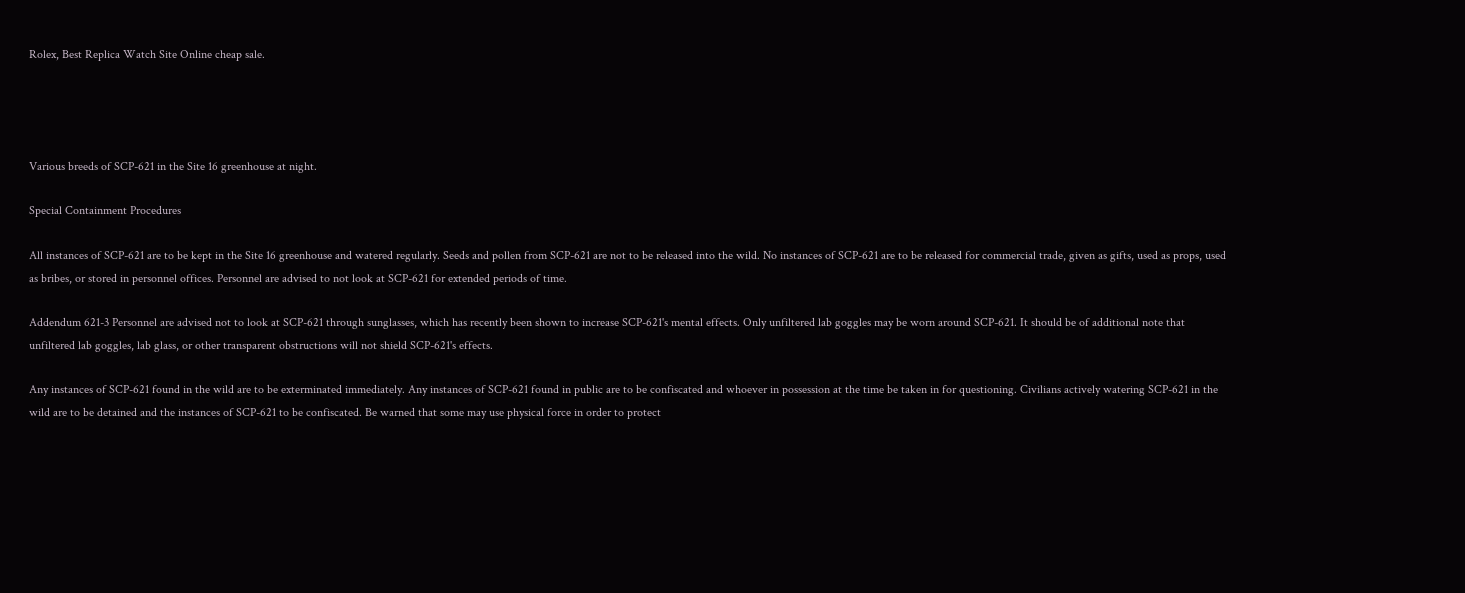Rolex, Best Replica Watch Site Online cheap sale.




Various breeds of SCP-621 in the Site 16 greenhouse at night.

Special Containment Procedures

All instances of SCP-621 are to be kept in the Site 16 greenhouse and watered regularly. Seeds and pollen from SCP-621 are not to be released into the wild. No instances of SCP-621 are to be released for commercial trade, given as gifts, used as props, used as bribes, or stored in personnel offices. Personnel are advised to not look at SCP-621 for extended periods of time.

Addendum 621-3 Personnel are advised not to look at SCP-621 through sunglasses, which has recently been shown to increase SCP-621's mental effects. Only unfiltered lab goggles may be worn around SCP-621. It should be of additional note that unfiltered lab goggles, lab glass, or other transparent obstructions will not shield SCP-621's effects.

Any instances of SCP-621 found in the wild are to be exterminated immediately. Any instances of SCP-621 found in public are to be confiscated and whoever in possession at the time be taken in for questioning. Civilians actively watering SCP-621 in the wild are to be detained and the instances of SCP-621 to be confiscated. Be warned that some may use physical force in order to protect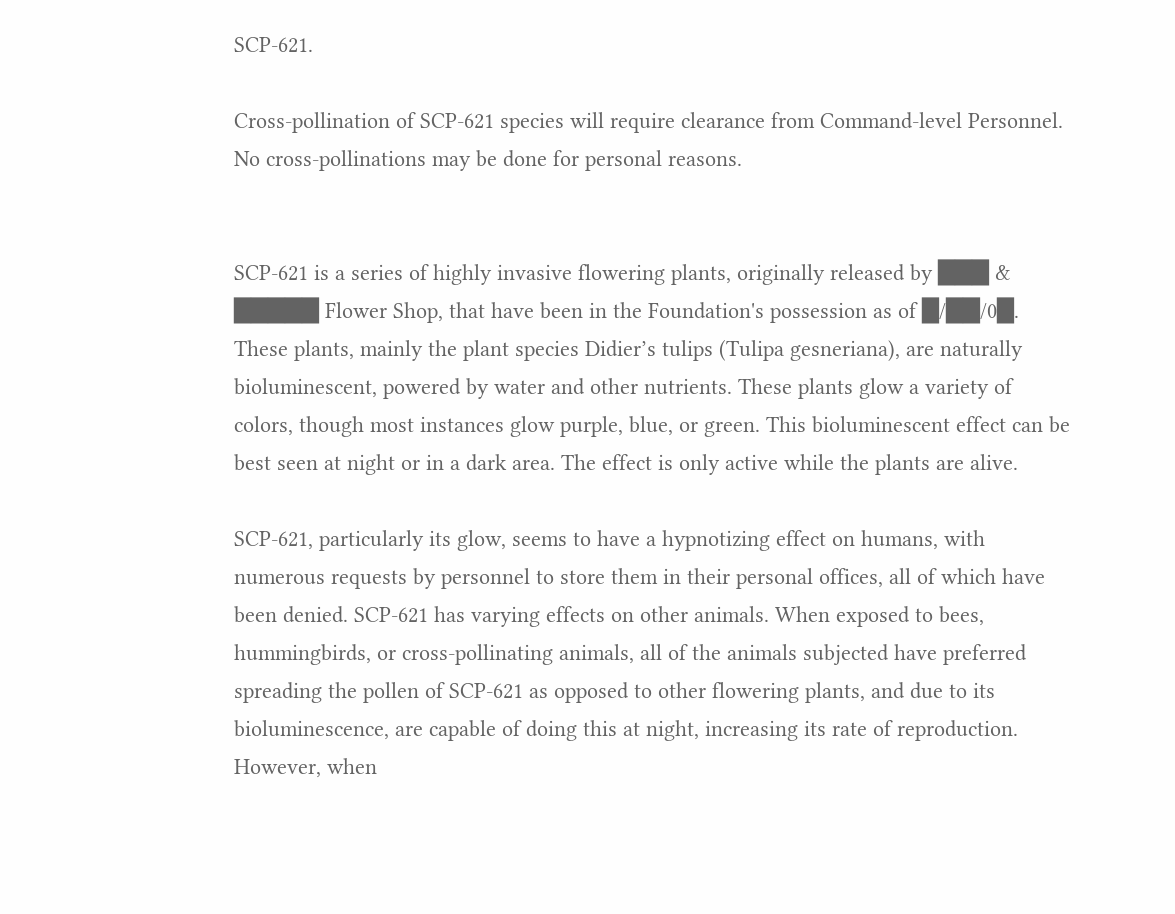SCP-621.

Cross-pollination of SCP-621 species will require clearance from Command-level Personnel. No cross-pollinations may be done for personal reasons.


SCP-621 is a series of highly invasive flowering plants, originally released by ███ & █████ Flower Shop, that have been in the Foundation's possession as of █/██/0█. These plants, mainly the plant species Didier’s tulips (Tulipa gesneriana), are naturally bioluminescent, powered by water and other nutrients. These plants glow a variety of colors, though most instances glow purple, blue, or green. This bioluminescent effect can be best seen at night or in a dark area. The effect is only active while the plants are alive.

SCP-621, particularly its glow, seems to have a hypnotizing effect on humans, with numerous requests by personnel to store them in their personal offices, all of which have been denied. SCP-621 has varying effects on other animals. When exposed to bees, hummingbirds, or cross-pollinating animals, all of the animals subjected have preferred spreading the pollen of SCP-621 as opposed to other flowering plants, and due to its bioluminescence, are capable of doing this at night, increasing its rate of reproduction. However, when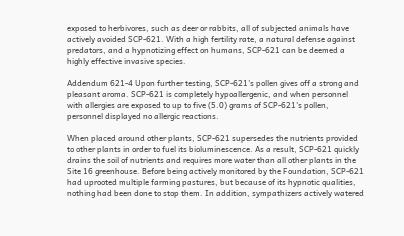exposed to herbivores, such as deer or rabbits, all of subjected animals have actively avoided SCP-621. With a high fertility rate, a natural defense against predators, and a hypnotizing effect on humans, SCP-621 can be deemed a highly effective invasive species.

Addendum 621-4 Upon further testing, SCP-621's pollen gives off a strong and pleasant aroma. SCP-621 is completely hypoallergenic, and when personnel with allergies are exposed to up to five (5.0) grams of SCP-621's pollen, personnel displayed no allergic reactions.

When placed around other plants, SCP-621 supersedes the nutrients provided to other plants in order to fuel its bioluminescence. As a result, SCP-621 quickly drains the soil of nutrients and requires more water than all other plants in the Site 16 greenhouse. Before being actively monitored by the Foundation, SCP-621 had uprooted multiple farming pastures, but because of its hypnotic qualities, nothing had been done to stop them. In addition, sympathizers actively watered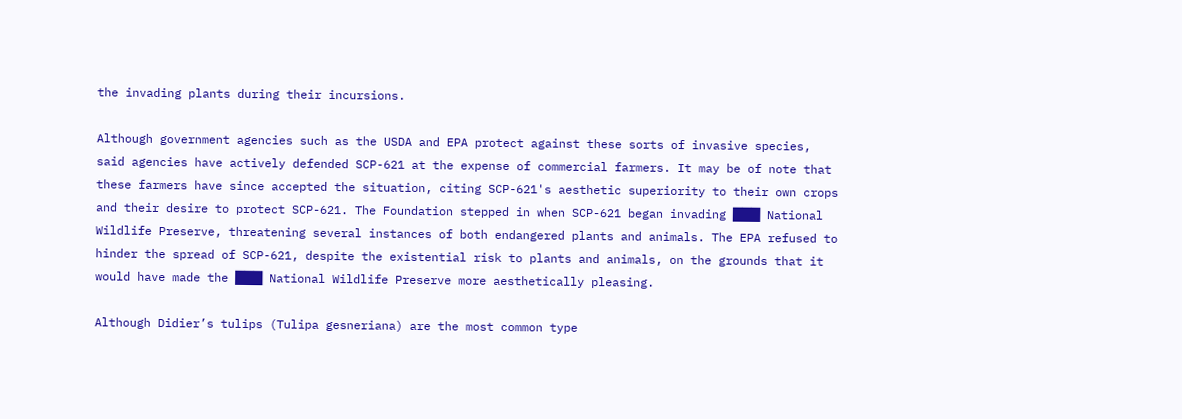the invading plants during their incursions.

Although government agencies such as the USDA and EPA protect against these sorts of invasive species, said agencies have actively defended SCP-621 at the expense of commercial farmers. It may be of note that these farmers have since accepted the situation, citing SCP-621's aesthetic superiority to their own crops and their desire to protect SCP-621. The Foundation stepped in when SCP-621 began invading ███ National Wildlife Preserve, threatening several instances of both endangered plants and animals. The EPA refused to hinder the spread of SCP-621, despite the existential risk to plants and animals, on the grounds that it would have made the ███ National Wildlife Preserve more aesthetically pleasing.

Although Didier’s tulips (Tulipa gesneriana) are the most common type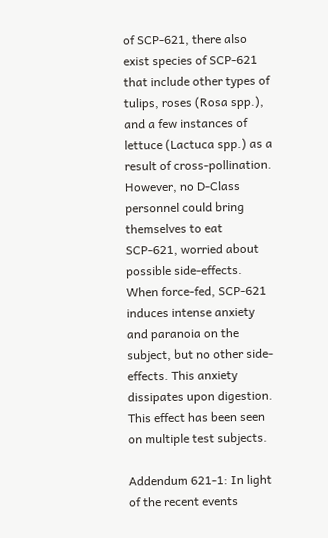of SCP-621, there also exist species of SCP-621 that include other types of tulips, roses (Rosa spp.), and a few instances of lettuce (Lactuca spp.) as a result of cross-pollination. However, no D-Class personnel could bring themselves to eat SCP-621, worried about possible side-effects. When force-fed, SCP-621 induces intense anxiety and paranoia on the subject, but no other side-effects. This anxiety dissipates upon digestion. This effect has been seen on multiple test subjects.

Addendum 621-1: In light of the recent events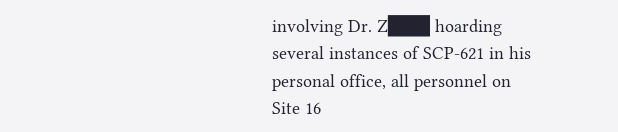involving Dr. Z███ hoarding several instances of SCP-621 in his personal office, all personnel on Site 16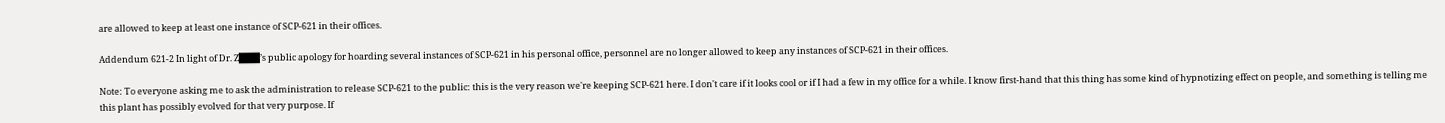are allowed to keep at least one instance of SCP-621 in their offices.

Addendum 621-2 In light of Dr. Z███’s public apology for hoarding several instances of SCP-621 in his personal office, personnel are no longer allowed to keep any instances of SCP-621 in their offices.

Note: To everyone asking me to ask the administration to release SCP-621 to the public: this is the very reason we're keeping SCP-621 here. I don't care if it looks cool or if I had a few in my office for a while. I know first-hand that this thing has some kind of hypnotizing effect on people, and something is telling me this plant has possibly evolved for that very purpose. If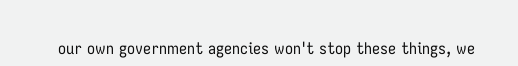our own government agencies won't stop these things, we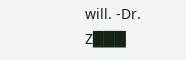will. -Dr. Z███